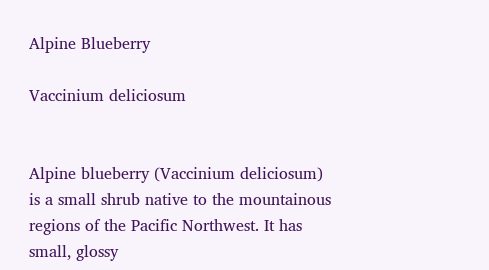Alpine Blueberry

Vaccinium deliciosum


Alpine blueberry (Vaccinium deliciosum) is a small shrub native to the mountainous regions of the Pacific Northwest. It has small, glossy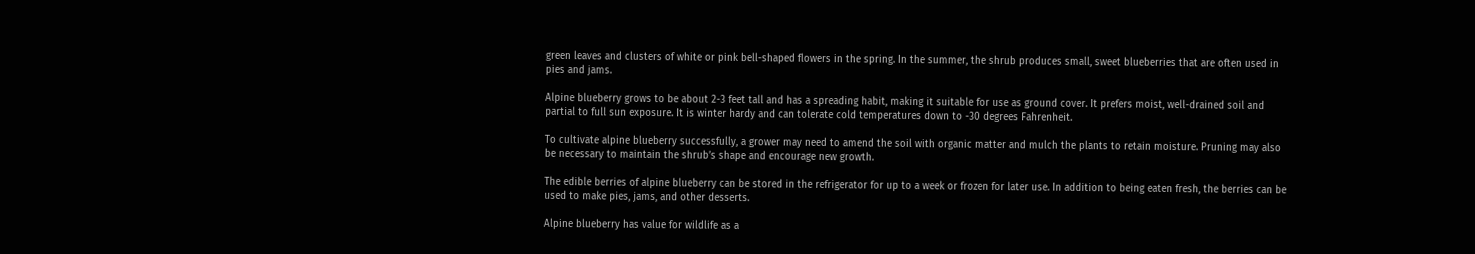green leaves and clusters of white or pink bell-shaped flowers in the spring. In the summer, the shrub produces small, sweet blueberries that are often used in pies and jams.

Alpine blueberry grows to be about 2-3 feet tall and has a spreading habit, making it suitable for use as ground cover. It prefers moist, well-drained soil and partial to full sun exposure. It is winter hardy and can tolerate cold temperatures down to -30 degrees Fahrenheit.

To cultivate alpine blueberry successfully, a grower may need to amend the soil with organic matter and mulch the plants to retain moisture. Pruning may also be necessary to maintain the shrub’s shape and encourage new growth.

The edible berries of alpine blueberry can be stored in the refrigerator for up to a week or frozen for later use. In addition to being eaten fresh, the berries can be used to make pies, jams, and other desserts.

Alpine blueberry has value for wildlife as a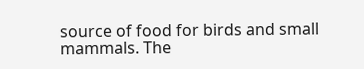source of food for birds and small mammals. The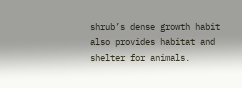shrub’s dense growth habit also provides habitat and shelter for animals.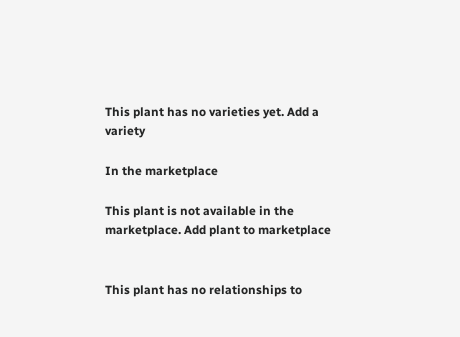This plant has no varieties yet. Add a variety

In the marketplace

This plant is not available in the marketplace. Add plant to marketplace


This plant has no relationships to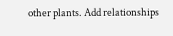other plants. Add relationships